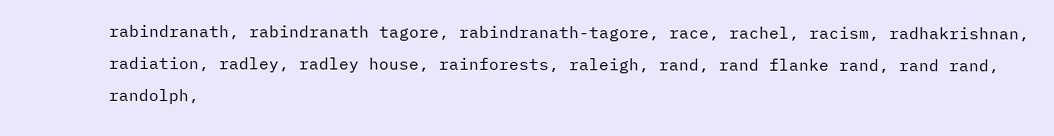rabindranath, rabindranath tagore, rabindranath-tagore, race, rachel, racism, radhakrishnan, radiation, radley, radley house, rainforests, raleigh, rand, rand flanke rand, rand rand, randolph,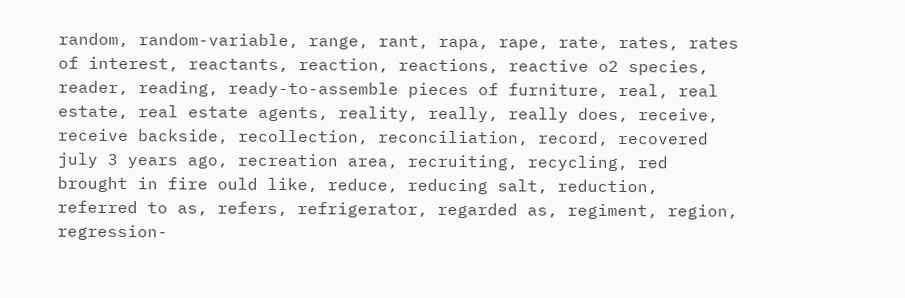random, random-variable, range, rant, rapa, rape, rate, rates, rates of interest, reactants, reaction, reactions, reactive o2 species, reader, reading, ready-to-assemble pieces of furniture, real, real estate, real estate agents, reality, really, really does, receive, receive backside, recollection, reconciliation, record, recovered july 3 years ago, recreation area, recruiting, recycling, red brought in fire ould like, reduce, reducing salt, reduction, referred to as, refers, refrigerator, regarded as, regiment, region, regression-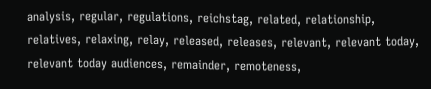analysis, regular, regulations, reichstag, related, relationship, relatives, relaxing, relay, released, releases, relevant, relevant today, relevant today audiences, remainder, remoteness,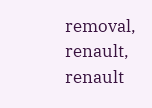removal, renault, renault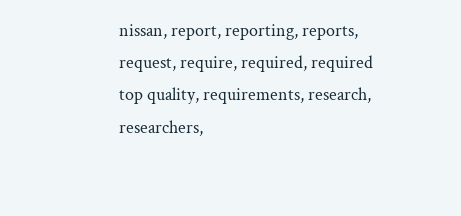nissan, report, reporting, reports, request, require, required, required top quality, requirements, research, researchers,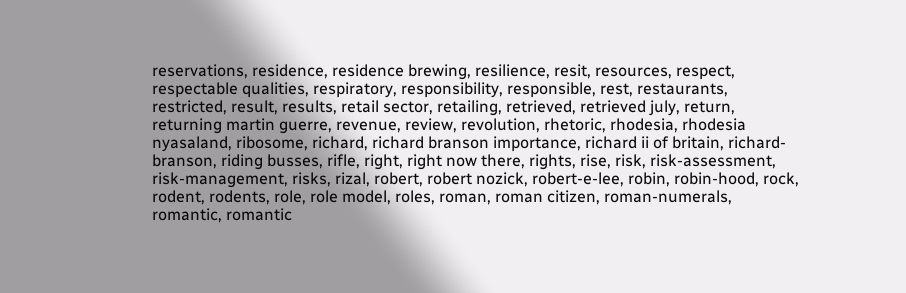reservations, residence, residence brewing, resilience, resit, resources, respect, respectable qualities, respiratory, responsibility, responsible, rest, restaurants, restricted, result, results, retail sector, retailing, retrieved, retrieved july, return, returning martin guerre, revenue, review, revolution, rhetoric, rhodesia, rhodesia nyasaland, ribosome, richard, richard branson importance, richard ii of britain, richard-branson, riding busses, rifle, right, right now there, rights, rise, risk, risk-assessment, risk-management, risks, rizal, robert, robert nozick, robert-e-lee, robin, robin-hood, rock, rodent, rodents, role, role model, roles, roman, roman citizen, roman-numerals, romantic, romantic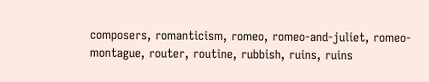composers, romanticism, romeo, romeo-and-juliet, romeo-montague, router, routine, rubbish, ruins, ruins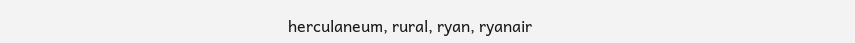herculaneum, rural, ryan, ryanair